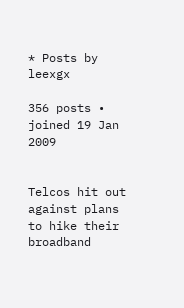* Posts by leexgx

356 posts • joined 19 Jan 2009


Telcos hit out against plans to hike their broadband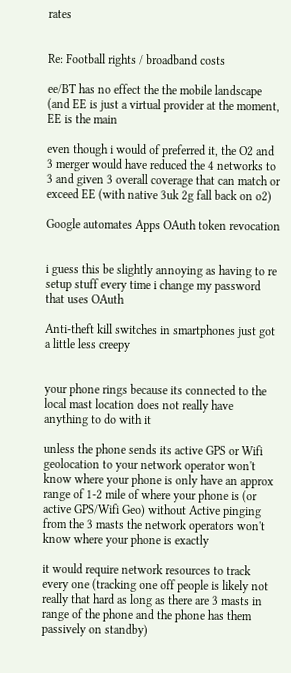rates


Re: Football rights / broadband costs

ee/BT has no effect the the mobile landscape (and EE is just a virtual provider at the moment, EE is the main

even though i would of preferred it, the O2 and 3 merger would have reduced the 4 networks to 3 and given 3 overall coverage that can match or exceed EE (with native 3uk 2g fall back on o2)

Google automates Apps OAuth token revocation


i guess this be slightly annoying as having to re setup stuff every time i change my password that uses OAuth

Anti-theft kill switches in smartphones just got a little less creepy


your phone rings because its connected to the local mast location does not really have anything to do with it

unless the phone sends its active GPS or Wifi geolocation to your network operator won't know where your phone is only have an approx range of 1-2 mile of where your phone is (or active GPS/Wifi Geo) without Active pinging from the 3 masts the network operators won't know where your phone is exactly

it would require network resources to track every one (tracking one off people is likely not really that hard as long as there are 3 masts in range of the phone and the phone has them passively on standby)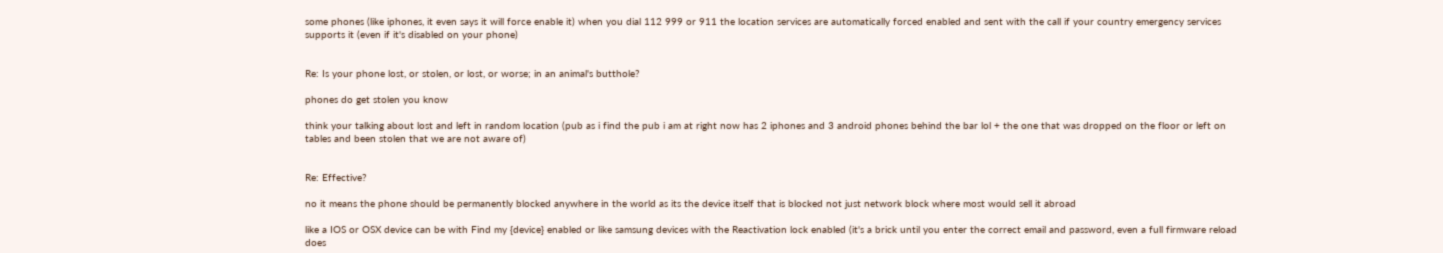some phones (like iphones, it even says it will force enable it) when you dial 112 999 or 911 the location services are automatically forced enabled and sent with the call if your country emergency services supports it (even if it's disabled on your phone)


Re: Is your phone lost, or stolen, or lost, or worse; in an animal's butthole?

phones do get stolen you know

think your talking about lost and left in random location (pub as i find the pub i am at right now has 2 iphones and 3 android phones behind the bar lol + the one that was dropped on the floor or left on tables and been stolen that we are not aware of)


Re: Effective?

no it means the phone should be permanently blocked anywhere in the world as its the device itself that is blocked not just network block where most would sell it abroad

like a IOS or OSX device can be with Find my {device} enabled or like samsung devices with the Reactivation lock enabled (it's a brick until you enter the correct email and password, even a full firmware reload does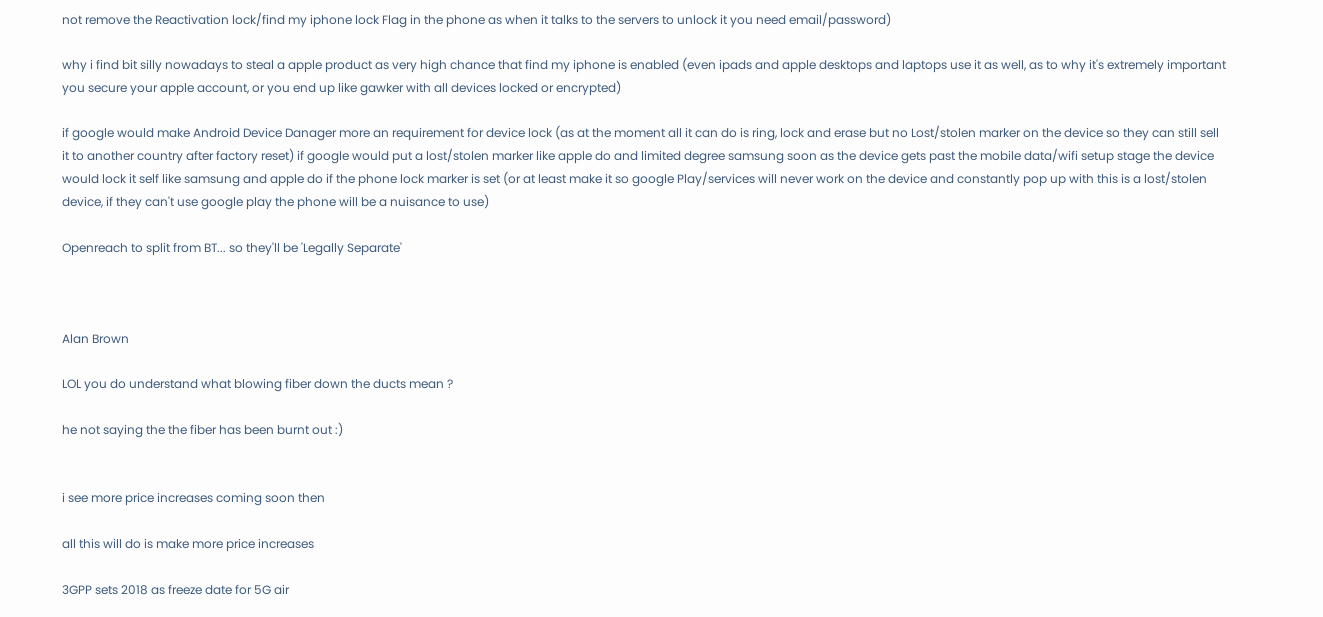not remove the Reactivation lock/find my iphone lock Flag in the phone as when it talks to the servers to unlock it you need email/password)

why i find bit silly nowadays to steal a apple product as very high chance that find my iphone is enabled (even ipads and apple desktops and laptops use it as well, as to why it's extremely important you secure your apple account, or you end up like gawker with all devices locked or encrypted)

if google would make Android Device Danager more an requirement for device lock (as at the moment all it can do is ring, lock and erase but no Lost/stolen marker on the device so they can still sell it to another country after factory reset) if google would put a lost/stolen marker like apple do and limited degree samsung soon as the device gets past the mobile data/wifi setup stage the device would lock it self like samsung and apple do if the phone lock marker is set (or at least make it so google Play/services will never work on the device and constantly pop up with this is a lost/stolen device, if they can't use google play the phone will be a nuisance to use)

Openreach to split from BT... so they'll be 'Legally Separate'



Alan Brown

LOL you do understand what blowing fiber down the ducts mean ?

he not saying the the fiber has been burnt out :)


i see more price increases coming soon then

all this will do is make more price increases

3GPP sets 2018 as freeze date for 5G air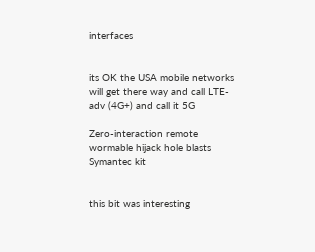interfaces


its OK the USA mobile networks will get there way and call LTE-adv (4G+) and call it 5G

Zero-interaction remote wormable hijack hole blasts Symantec kit


this bit was interesting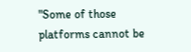"Some of those platforms cannot be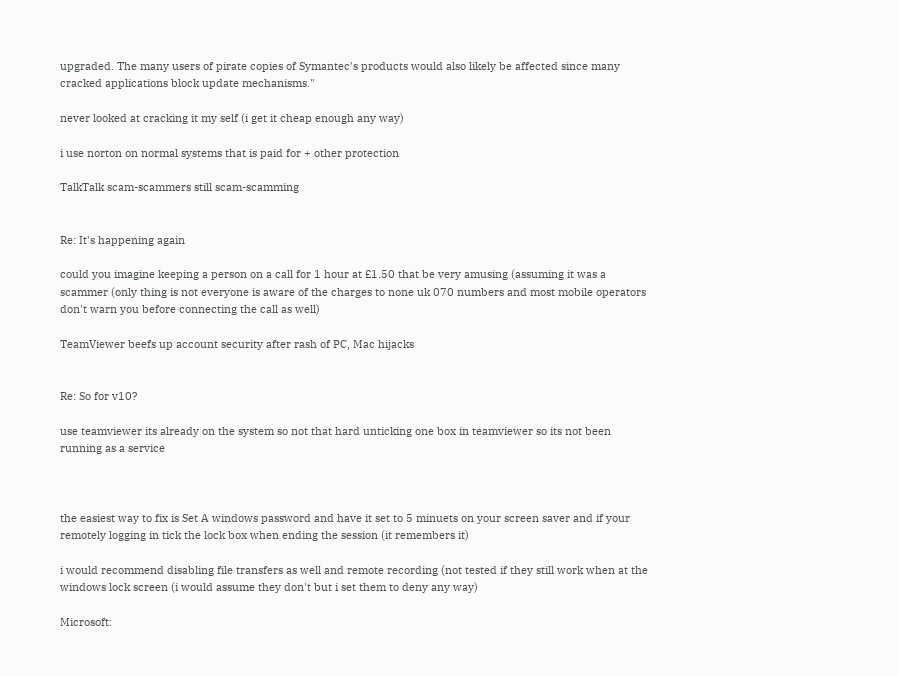upgraded. The many users of pirate copies of Symantec's products would also likely be affected since many cracked applications block update mechanisms."

never looked at cracking it my self (i get it cheap enough any way)

i use norton on normal systems that is paid for + other protection

TalkTalk scam-scammers still scam-scamming


Re: It's happening again

could you imagine keeping a person on a call for 1 hour at £1.50 that be very amusing (assuming it was a scammer (only thing is not everyone is aware of the charges to none uk 070 numbers and most mobile operators don't warn you before connecting the call as well)

TeamViewer beefs up account security after rash of PC, Mac hijacks


Re: So for v10?

use teamviewer its already on the system so not that hard unticking one box in teamviewer so its not been running as a service



the easiest way to fix is Set A windows password and have it set to 5 minuets on your screen saver and if your remotely logging in tick the lock box when ending the session (it remembers it)

i would recommend disabling file transfers as well and remote recording (not tested if they still work when at the windows lock screen (i would assume they don't but i set them to deny any way)

Microsoft: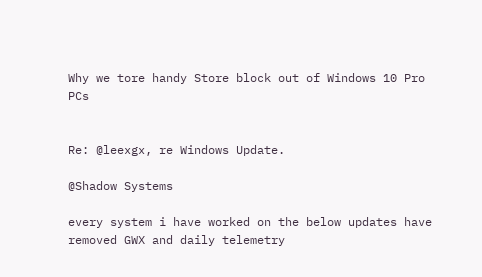Why we tore handy Store block out of Windows 10 Pro PCs


Re: @leexgx, re Windows Update.

@Shadow Systems

every system i have worked on the below updates have removed GWX and daily telemetry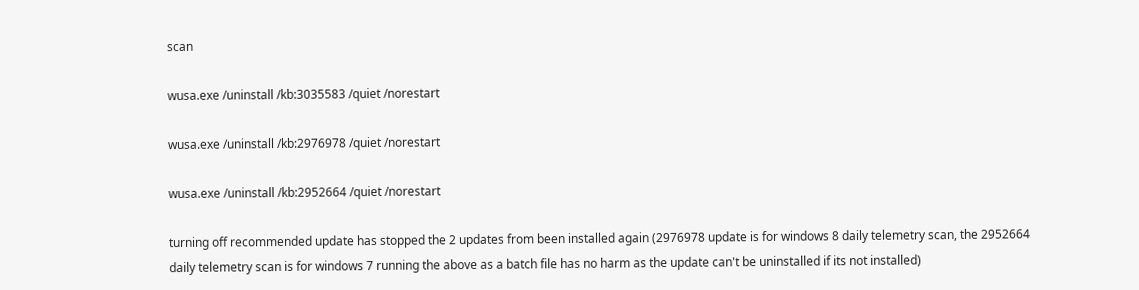scan

wusa.exe /uninstall /kb:3035583 /quiet /norestart

wusa.exe /uninstall /kb:2976978 /quiet /norestart

wusa.exe /uninstall /kb:2952664 /quiet /norestart

turning off recommended update has stopped the 2 updates from been installed again (2976978 update is for windows 8 daily telemetry scan, the 2952664 daily telemetry scan is for windows 7 running the above as a batch file has no harm as the update can't be uninstalled if its not installed)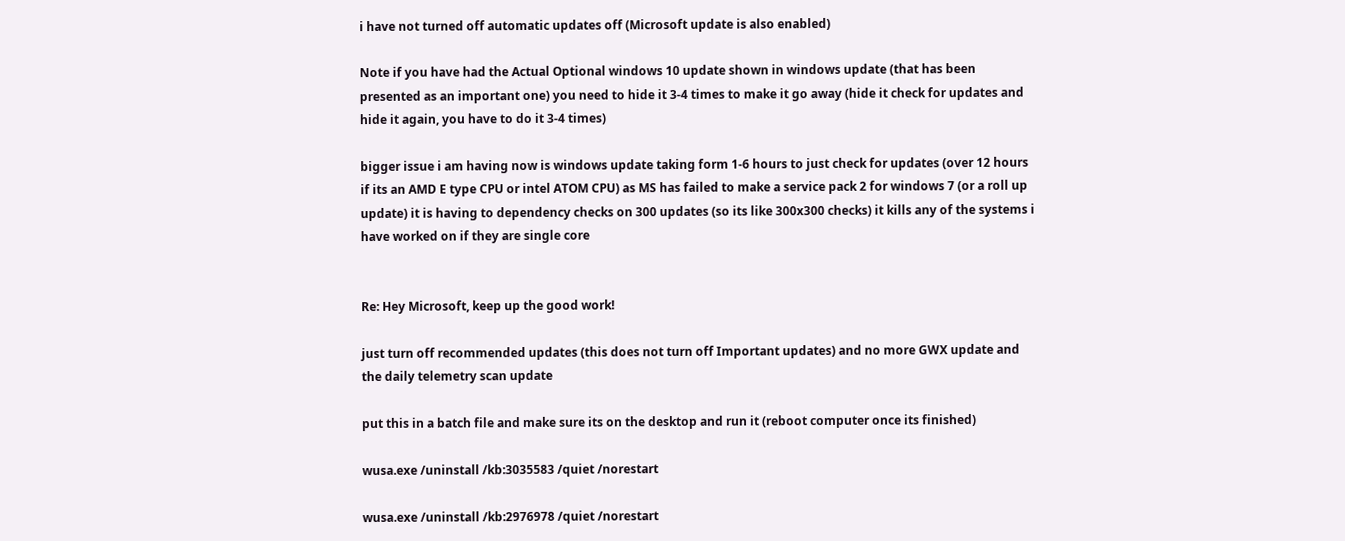i have not turned off automatic updates off (Microsoft update is also enabled)

Note if you have had the Actual Optional windows 10 update shown in windows update (that has been presented as an important one) you need to hide it 3-4 times to make it go away (hide it check for updates and hide it again, you have to do it 3-4 times)

bigger issue i am having now is windows update taking form 1-6 hours to just check for updates (over 12 hours if its an AMD E type CPU or intel ATOM CPU) as MS has failed to make a service pack 2 for windows 7 (or a roll up update) it is having to dependency checks on 300 updates (so its like 300x300 checks) it kills any of the systems i have worked on if they are single core


Re: Hey Microsoft, keep up the good work!

just turn off recommended updates (this does not turn off Important updates) and no more GWX update and the daily telemetry scan update

put this in a batch file and make sure its on the desktop and run it (reboot computer once its finished)

wusa.exe /uninstall /kb:3035583 /quiet /norestart

wusa.exe /uninstall /kb:2976978 /quiet /norestart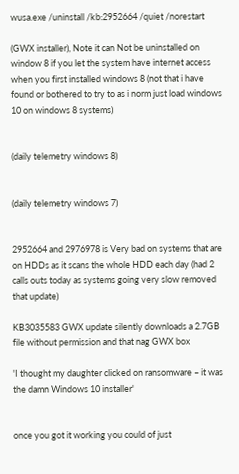wusa.exe /uninstall /kb:2952664 /quiet /norestart

(GWX installer), Note it can Not be uninstalled on window 8 if you let the system have internet access when you first installed windows 8 (not that i have found or bothered to try to as i norm just load windows 10 on windows 8 systems)


(daily telemetry windows 8)


(daily telemetry windows 7)


2952664 and 2976978 is Very bad on systems that are on HDDs as it scans the whole HDD each day (had 2 calls outs today as systems going very slow removed that update)

KB3035583 GWX update silently downloads a 2.7GB file without permission and that nag GWX box

'I thought my daughter clicked on ransomware – it was the damn Windows 10 installer'


once you got it working you could of just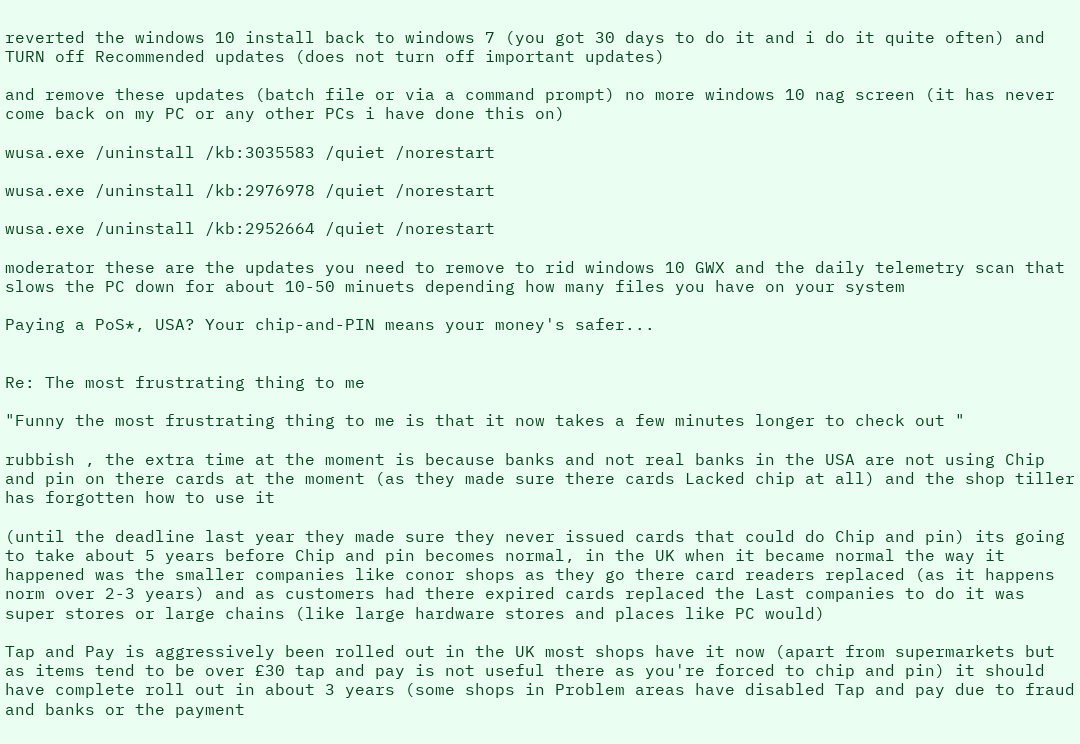reverted the windows 10 install back to windows 7 (you got 30 days to do it and i do it quite often) and TURN off Recommended updates (does not turn off important updates)

and remove these updates (batch file or via a command prompt) no more windows 10 nag screen (it has never come back on my PC or any other PCs i have done this on)

wusa.exe /uninstall /kb:3035583 /quiet /norestart

wusa.exe /uninstall /kb:2976978 /quiet /norestart

wusa.exe /uninstall /kb:2952664 /quiet /norestart

moderator these are the updates you need to remove to rid windows 10 GWX and the daily telemetry scan that slows the PC down for about 10-50 minuets depending how many files you have on your system

Paying a PoS*, USA? Your chip-and-PIN means your money's safer...


Re: The most frustrating thing to me

"Funny the most frustrating thing to me is that it now takes a few minutes longer to check out "

rubbish , the extra time at the moment is because banks and not real banks in the USA are not using Chip and pin on there cards at the moment (as they made sure there cards Lacked chip at all) and the shop tiller has forgotten how to use it

(until the deadline last year they made sure they never issued cards that could do Chip and pin) its going to take about 5 years before Chip and pin becomes normal, in the UK when it became normal the way it happened was the smaller companies like conor shops as they go there card readers replaced (as it happens norm over 2-3 years) and as customers had there expired cards replaced the Last companies to do it was super stores or large chains (like large hardware stores and places like PC would)

Tap and Pay is aggressively been rolled out in the UK most shops have it now (apart from supermarkets but as items tend to be over £30 tap and pay is not useful there as you're forced to chip and pin) it should have complete roll out in about 3 years (some shops in Problem areas have disabled Tap and pay due to fraud and banks or the payment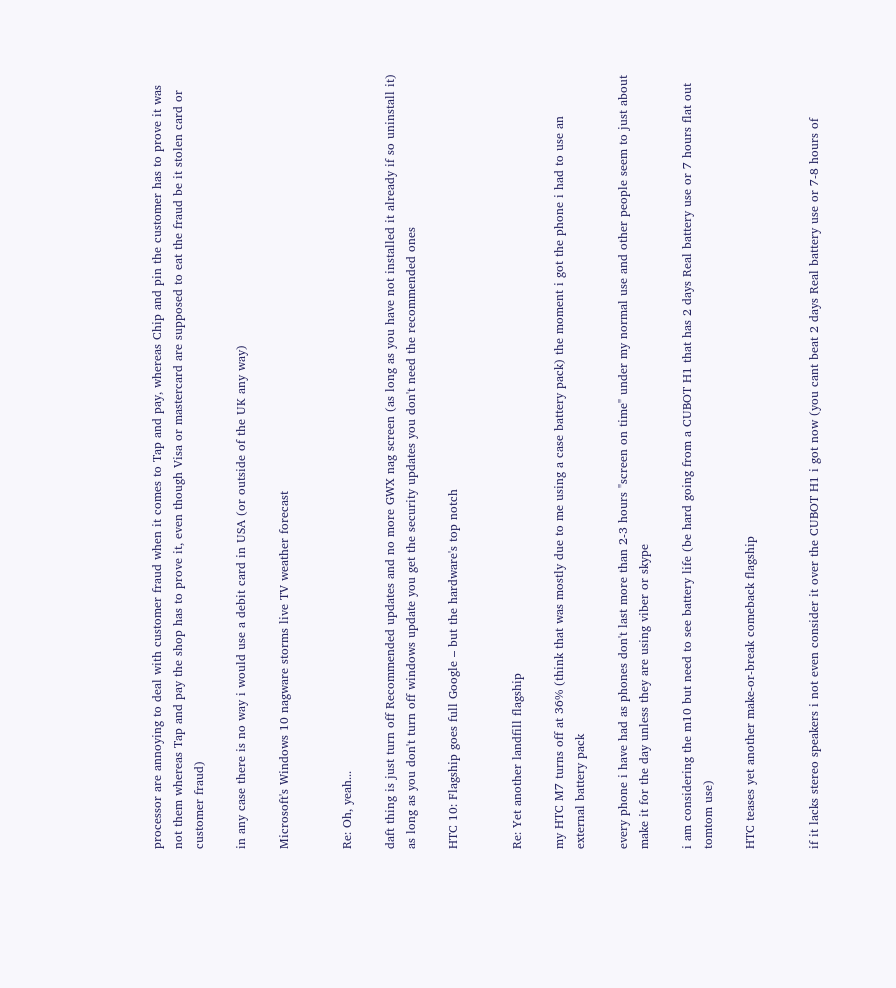processor are annoying to deal with customer fraud when it comes to Tap and pay, whereas Chip and pin the customer has to prove it was not them whereas Tap and pay the shop has to prove it, even though Visa or mastercard are supposed to eat the fraud be it stolen card or customer fraud)

in any case there is no way i would use a debit card in USA (or outside of the UK any way)

Microsoft's Windows 10 nagware storms live TV weather forecast


Re: Oh, yeah...

daft thing is just turn off Recommended updates and no more GWX nag screen (as long as you have not installed it already if so uninstall it) as long as you don't turn off windows update you get the security updates you don't need the recommended ones

HTC 10: Flagship goes full Google – but the hardware's top notch


Re: Yet another landfill flagship

my HTC M7 turns off at 36% (think that was mostly due to me using a case battery pack) the moment i got the phone i had to use an external battery pack

every phone i have had as phones don't last more than 2-3 hours "screen on time" under my normal use and other people seem to just about make it for the day unless they are using viber or skype

i am considering the m10 but need to see battery life (be hard going from a CUBOT H1 that has 2 days Real battery use or 7 hours flat out tomtom use)

HTC teases yet another make-or-break comeback flagship


if it lacks stereo speakers i not even consider it over the CUBOT H1 i got now (you cant beat 2 days Real battery use or 7-8 hours of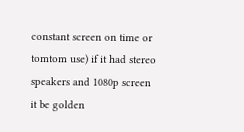constant screen on time or tomtom use) if it had stereo speakers and 1080p screen it be golden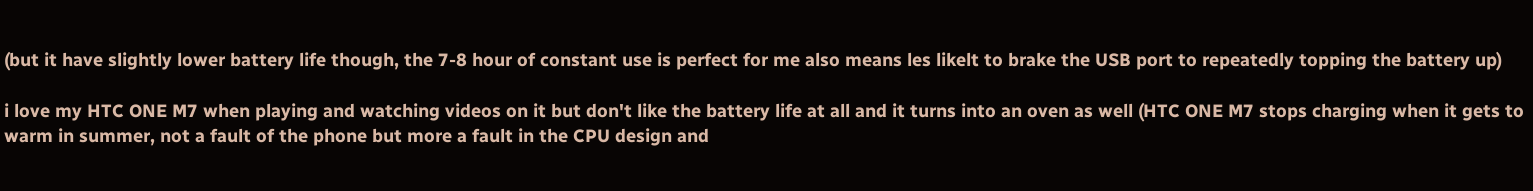(but it have slightly lower battery life though, the 7-8 hour of constant use is perfect for me also means les likelt to brake the USB port to repeatedly topping the battery up)

i love my HTC ONE M7 when playing and watching videos on it but don't like the battery life at all and it turns into an oven as well (HTC ONE M7 stops charging when it gets to warm in summer, not a fault of the phone but more a fault in the CPU design and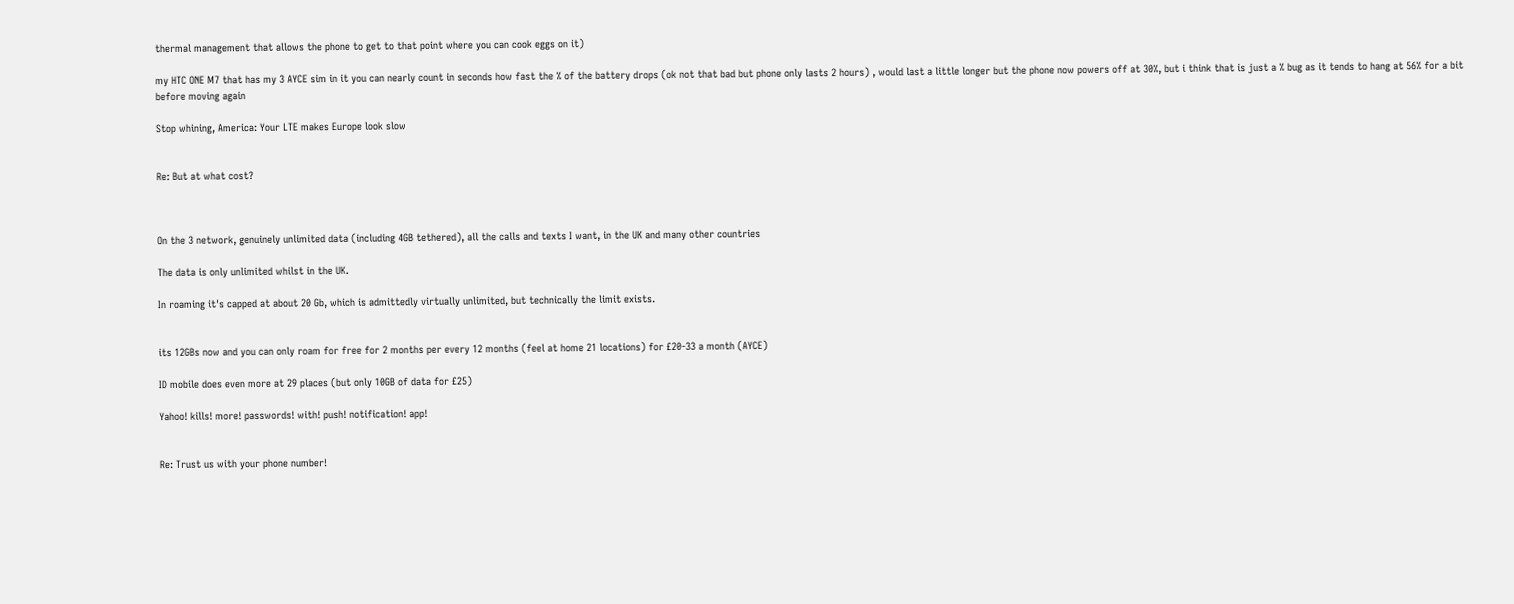thermal management that allows the phone to get to that point where you can cook eggs on it)

my HTC ONE M7 that has my 3 AYCE sim in it you can nearly count in seconds how fast the % of the battery drops (ok not that bad but phone only lasts 2 hours) , would last a little longer but the phone now powers off at 30%, but i think that is just a % bug as it tends to hang at 56% for a bit before moving again

Stop whining, America: Your LTE makes Europe look slow


Re: But at what cost?



On the 3 network, genuinely unlimited data (including 4GB tethered), all the calls and texts I want, in the UK and many other countries

The data is only unlimited whilst in the UK.

In roaming it's capped at about 20 Gb, which is admittedly virtually unlimited, but technically the limit exists.


its 12GBs now and you can only roam for free for 2 months per every 12 months (feel at home 21 locations) for £20-33 a month (AYCE)

ID mobile does even more at 29 places (but only 10GB of data for £25)

Yahoo! kills! more! passwords! with! push! notification! app!


Re: Trust us with your phone number!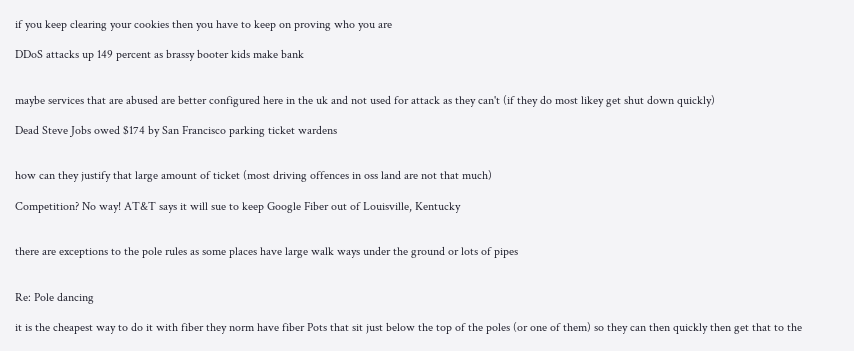if you keep clearing your cookies then you have to keep on proving who you are

DDoS attacks up 149 percent as brassy booter kids make bank


maybe services that are abused are better configured here in the uk and not used for attack as they can't (if they do most likey get shut down quickly)

Dead Steve Jobs owed $174 by San Francisco parking ticket wardens


how can they justify that large amount of ticket (most driving offences in oss land are not that much)

Competition? No way! AT&T says it will sue to keep Google Fiber out of Louisville, Kentucky


there are exceptions to the pole rules as some places have large walk ways under the ground or lots of pipes


Re: Pole dancing

it is the cheapest way to do it with fiber they norm have fiber Pots that sit just below the top of the poles (or one of them) so they can then quickly then get that to the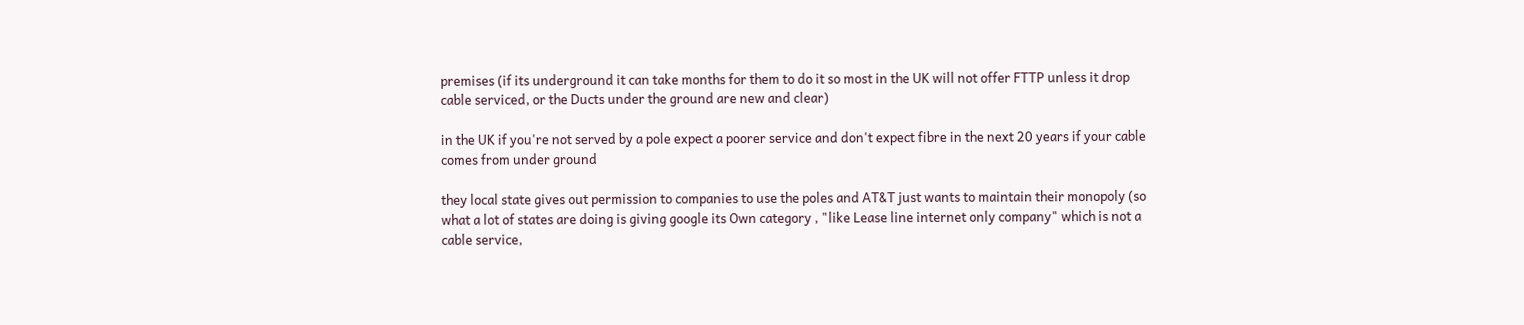premises (if its underground it can take months for them to do it so most in the UK will not offer FTTP unless it drop cable serviced, or the Ducts under the ground are new and clear)

in the UK if you're not served by a pole expect a poorer service and don't expect fibre in the next 20 years if your cable comes from under ground

they local state gives out permission to companies to use the poles and AT&T just wants to maintain their monopoly (so what a lot of states are doing is giving google its Own category , "like Lease line internet only company" which is not a cable service,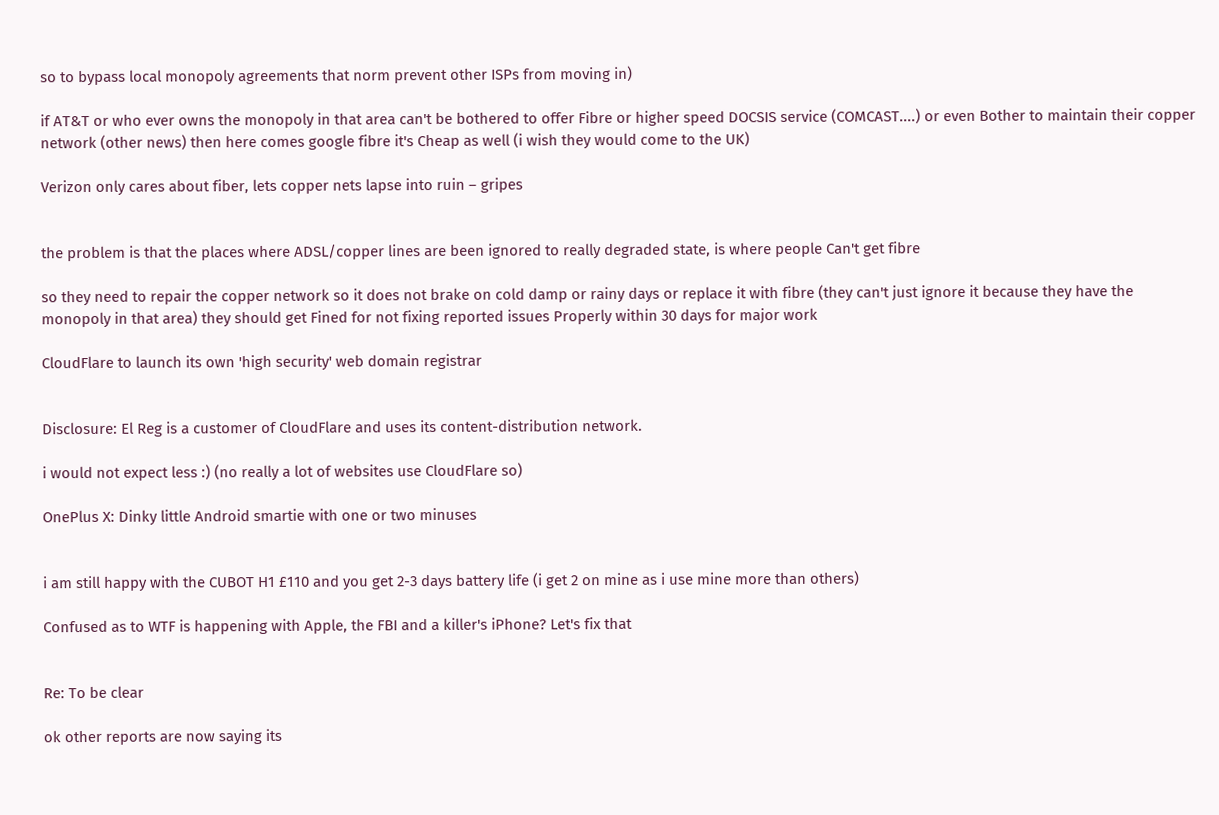so to bypass local monopoly agreements that norm prevent other ISPs from moving in)

if AT&T or who ever owns the monopoly in that area can't be bothered to offer Fibre or higher speed DOCSIS service (COMCAST....) or even Bother to maintain their copper network (other news) then here comes google fibre it's Cheap as well (i wish they would come to the UK)

Verizon only cares about fiber, lets copper nets lapse into ruin – gripes


the problem is that the places where ADSL/copper lines are been ignored to really degraded state, is where people Can't get fibre

so they need to repair the copper network so it does not brake on cold damp or rainy days or replace it with fibre (they can't just ignore it because they have the monopoly in that area) they should get Fined for not fixing reported issues Properly within 30 days for major work

CloudFlare to launch its own 'high security' web domain registrar


Disclosure: El Reg is a customer of CloudFlare and uses its content-distribution network.

i would not expect less :) (no really a lot of websites use CloudFlare so)

OnePlus X: Dinky little Android smartie with one or two minuses


i am still happy with the CUBOT H1 £110 and you get 2-3 days battery life (i get 2 on mine as i use mine more than others)

Confused as to WTF is happening with Apple, the FBI and a killer's iPhone? Let's fix that


Re: To be clear

ok other reports are now saying its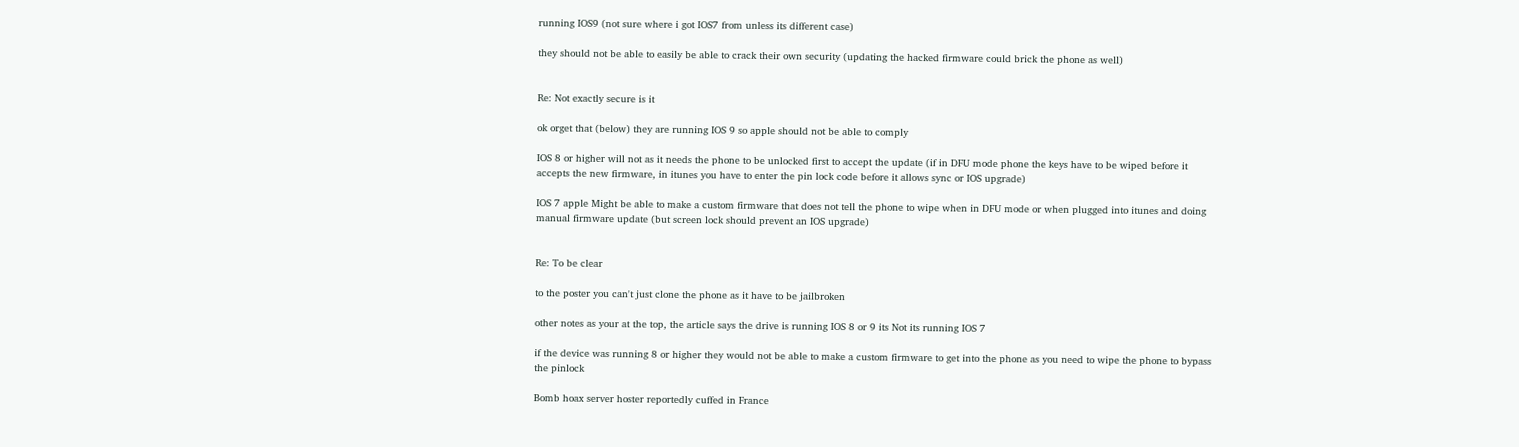running IOS9 (not sure where i got IOS7 from unless its different case)

they should not be able to easily be able to crack their own security (updating the hacked firmware could brick the phone as well)


Re: Not exactly secure is it

ok orget that (below) they are running IOS 9 so apple should not be able to comply

IOS 8 or higher will not as it needs the phone to be unlocked first to accept the update (if in DFU mode phone the keys have to be wiped before it accepts the new firmware, in itunes you have to enter the pin lock code before it allows sync or IOS upgrade)

IOS 7 apple Might be able to make a custom firmware that does not tell the phone to wipe when in DFU mode or when plugged into itunes and doing manual firmware update (but screen lock should prevent an IOS upgrade)


Re: To be clear

to the poster you can't just clone the phone as it have to be jailbroken

other notes as your at the top, the article says the drive is running IOS 8 or 9 its Not its running IOS 7

if the device was running 8 or higher they would not be able to make a custom firmware to get into the phone as you need to wipe the phone to bypass the pinlock

Bomb hoax server hoster reportedly cuffed in France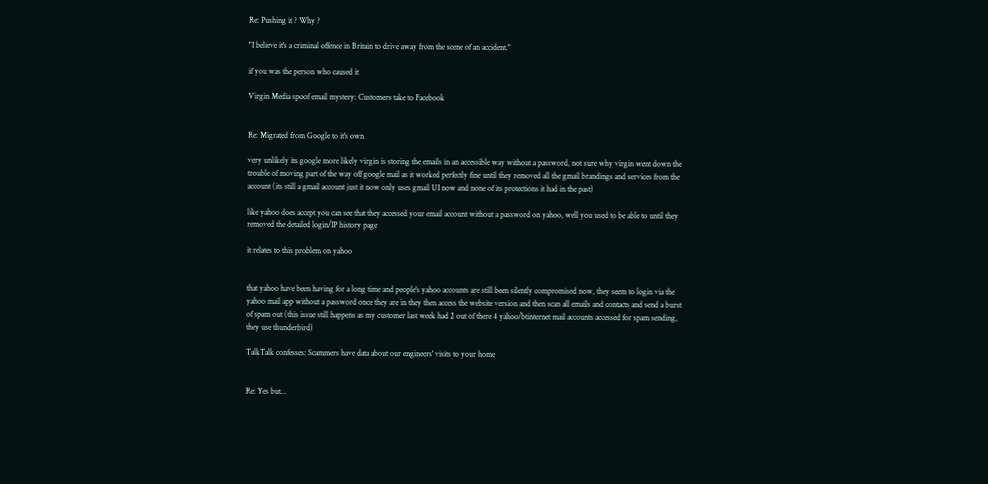Re: Pushing it ? Why ?

"I believe it's a criminal offence in Britain to drive away from the scene of an accident."

if you was the person who caused it

Virgin Media spoof email mystery: Customers take to Facebook


Re: Migrated from Google to it's own

very unlikely its google more likely virgin is storing the emails in an accessible way without a password, not sure why virgin went down the trouble of moving part of the way off google mail as it worked perfectly fine until they removed all the gmail brandings and services from the account (its still a gmail account just it now only uses gmail UI now and none of its protections it had in the past)

like yahoo does accept you can see that they accessed your email account without a password on yahoo, well you used to be able to until they removed the detailed login/IP history page

it relates to this problem on yahoo


that yahoo have been having for a long time and people's yahoo accounts are still been silently compromised now, they seem to login via the yahoo mail app without a password once they are in they then access the website version and then scan all emails and contacts and send a burst of spam out (this issue still happens as my customer last week had 2 out of there 4 yahoo/btinternet mail accounts accessed for spam sending, they use thunderbird)

TalkTalk confesses: Scammers have data about our engineers' visits to your home


Re: Yes but...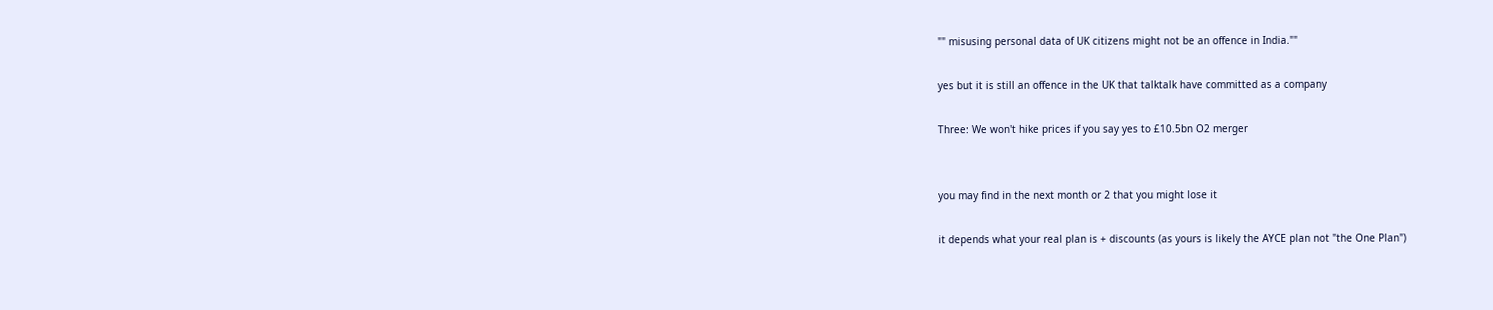"" misusing personal data of UK citizens might not be an offence in India.""

yes but it is still an offence in the UK that talktalk have committed as a company

Three: We won't hike prices if you say yes to £10.5bn O2 merger


you may find in the next month or 2 that you might lose it

it depends what your real plan is + discounts (as yours is likely the AYCE plan not "the One Plan")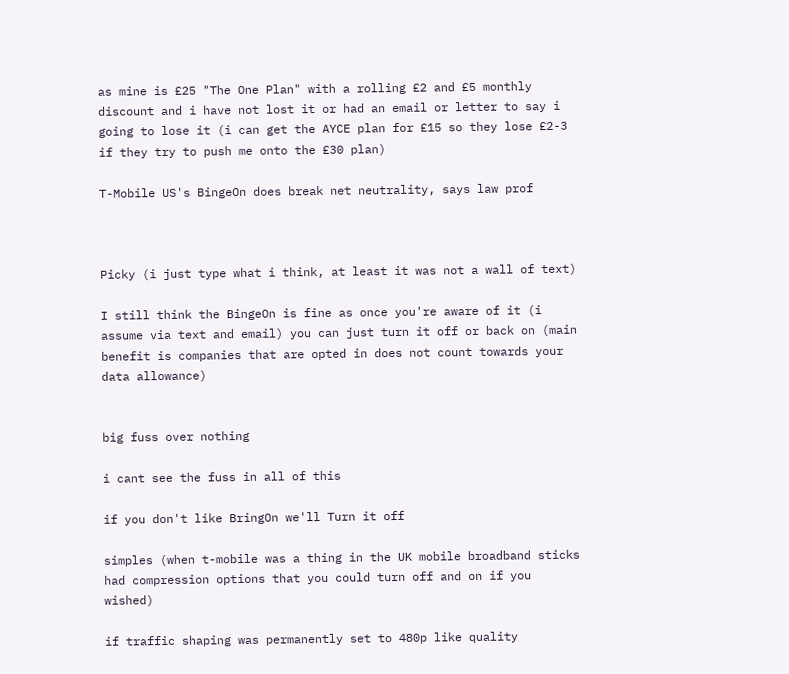as mine is £25 "The One Plan" with a rolling £2 and £5 monthly discount and i have not lost it or had an email or letter to say i going to lose it (i can get the AYCE plan for £15 so they lose £2-3 if they try to push me onto the £30 plan)

T-Mobile US's BingeOn does break net neutrality, says law prof



Picky (i just type what i think, at least it was not a wall of text)

I still think the BingeOn is fine as once you're aware of it (i assume via text and email) you can just turn it off or back on (main benefit is companies that are opted in does not count towards your data allowance)


big fuss over nothing

i cant see the fuss in all of this

if you don't like BringOn we'll Turn it off

simples (when t-mobile was a thing in the UK mobile broadband sticks had compression options that you could turn off and on if you wished)

if traffic shaping was permanently set to 480p like quality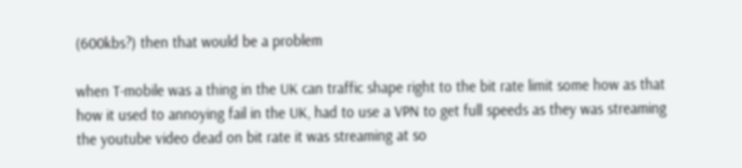(600kbs?) then that would be a problem

when T-mobile was a thing in the UK can traffic shape right to the bit rate limit some how as that how it used to annoying fail in the UK, had to use a VPN to get full speeds as they was streaming the youtube video dead on bit rate it was streaming at so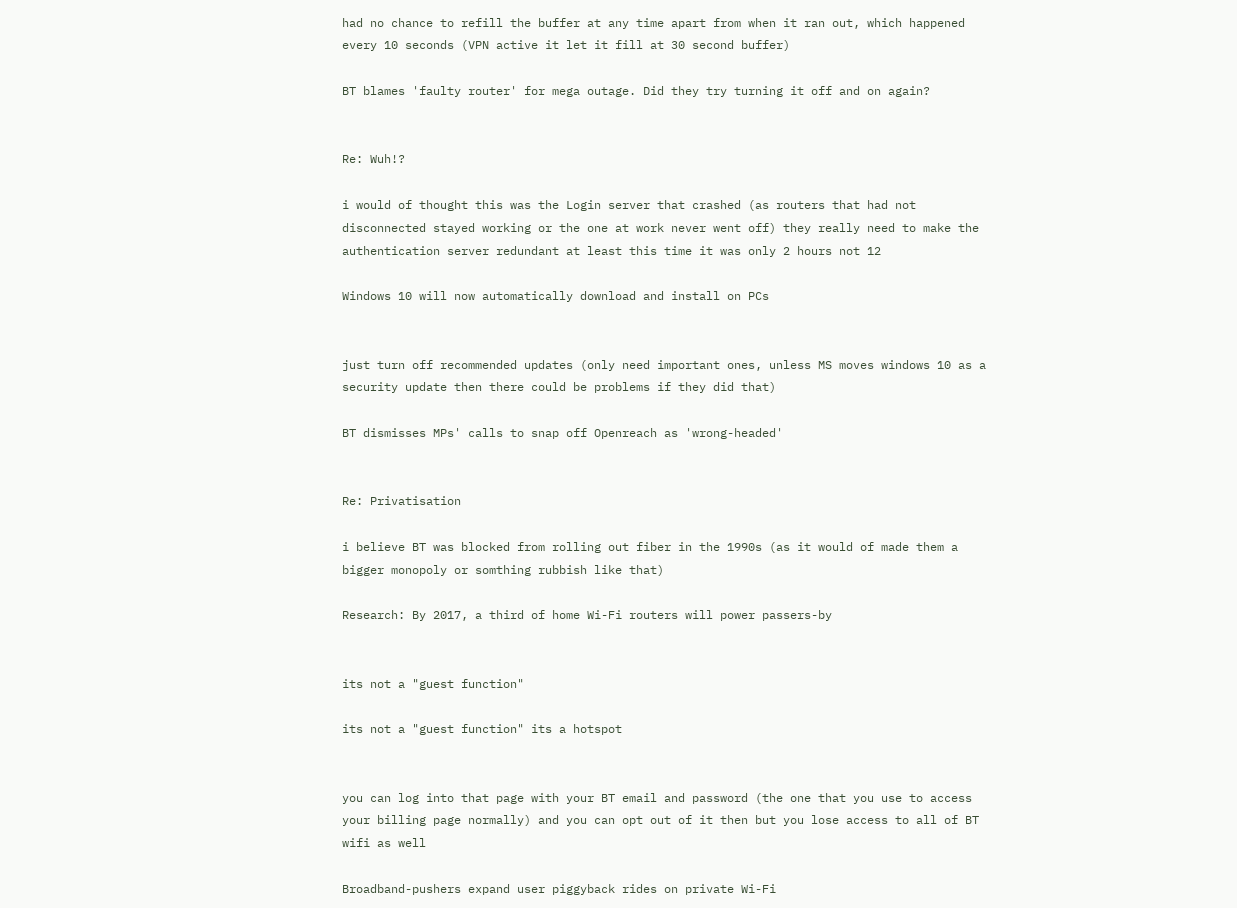had no chance to refill the buffer at any time apart from when it ran out, which happened every 10 seconds (VPN active it let it fill at 30 second buffer)

BT blames 'faulty router' for mega outage. Did they try turning it off and on again?


Re: Wuh!?

i would of thought this was the Login server that crashed (as routers that had not disconnected stayed working or the one at work never went off) they really need to make the authentication server redundant at least this time it was only 2 hours not 12

Windows 10 will now automatically download and install on PCs


just turn off recommended updates (only need important ones, unless MS moves windows 10 as a security update then there could be problems if they did that)

BT dismisses MPs' calls to snap off Openreach as 'wrong-headed'


Re: Privatisation

i believe BT was blocked from rolling out fiber in the 1990s (as it would of made them a bigger monopoly or somthing rubbish like that)

Research: By 2017, a third of home Wi-Fi routers will power passers-by


its not a "guest function"

its not a "guest function" its a hotspot


you can log into that page with your BT email and password (the one that you use to access your billing page normally) and you can opt out of it then but you lose access to all of BT wifi as well

Broadband-pushers expand user piggyback rides on private Wi-Fi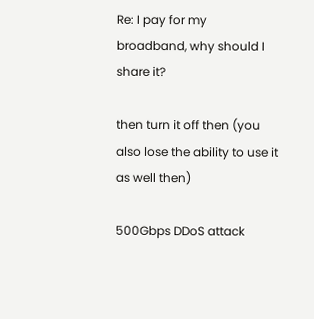Re: I pay for my broadband, why should I share it?

then turn it off then (you also lose the ability to use it as well then)

500Gbps DDoS attack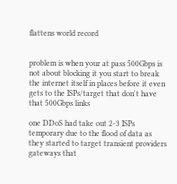flattens world record


problem is when your at pass 500Gbps is not about blocking it you start to break the internet itself in places before it even gets to the ISPs/target that don't have that 500Gbps links

one DDoS had take out 2-3 ISPs temporary due to the flood of data as they started to target transient providers gateways that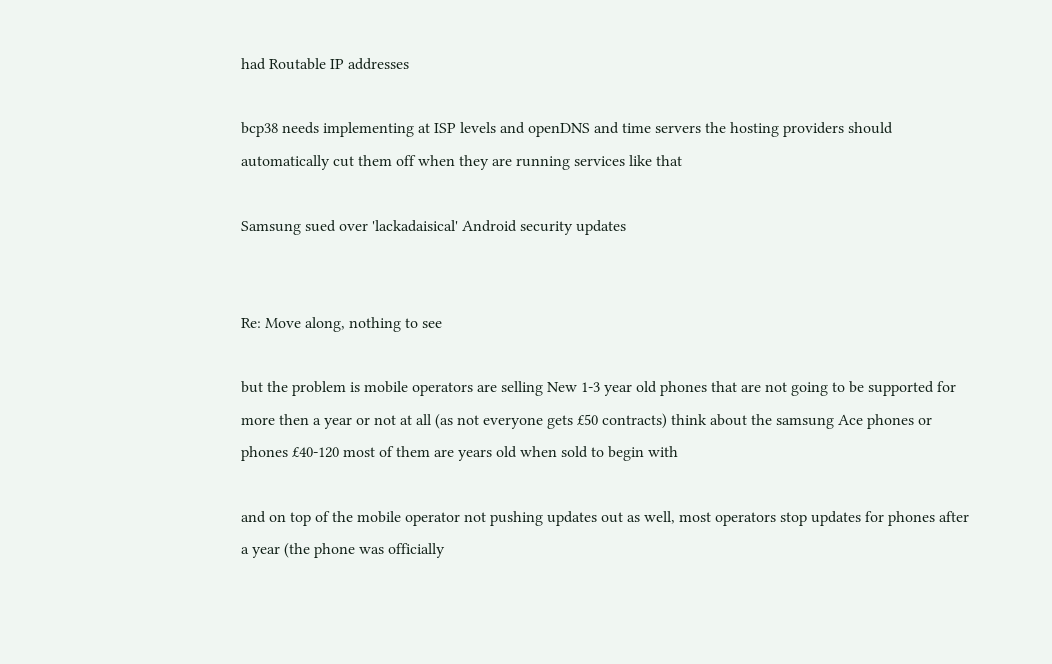had Routable IP addresses

bcp38 needs implementing at ISP levels and openDNS and time servers the hosting providers should automatically cut them off when they are running services like that

Samsung sued over 'lackadaisical' Android security updates


Re: Move along, nothing to see

but the problem is mobile operators are selling New 1-3 year old phones that are not going to be supported for more then a year or not at all (as not everyone gets £50 contracts) think about the samsung Ace phones or phones £40-120 most of them are years old when sold to begin with

and on top of the mobile operator not pushing updates out as well, most operators stop updates for phones after a year (the phone was officially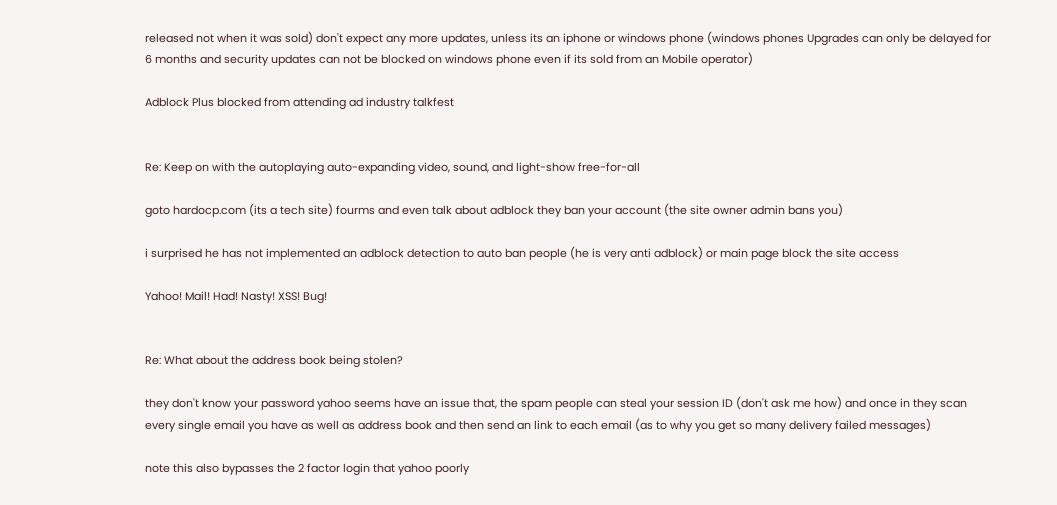released not when it was sold) don't expect any more updates, unless its an iphone or windows phone (windows phones Upgrades can only be delayed for 6 months and security updates can not be blocked on windows phone even if its sold from an Mobile operator)

Adblock Plus blocked from attending ad industry talkfest


Re: Keep on with the autoplaying auto-expanding video, sound, and light-show free-for-all

goto hardocp.com (its a tech site) fourms and even talk about adblock they ban your account (the site owner admin bans you)

i surprised he has not implemented an adblock detection to auto ban people (he is very anti adblock) or main page block the site access

Yahoo! Mail! Had! Nasty! XSS! Bug!


Re: What about the address book being stolen?

they don't know your password yahoo seems have an issue that, the spam people can steal your session ID (don't ask me how) and once in they scan every single email you have as well as address book and then send an link to each email (as to why you get so many delivery failed messages)

note this also bypasses the 2 factor login that yahoo poorly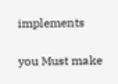implements

you Must make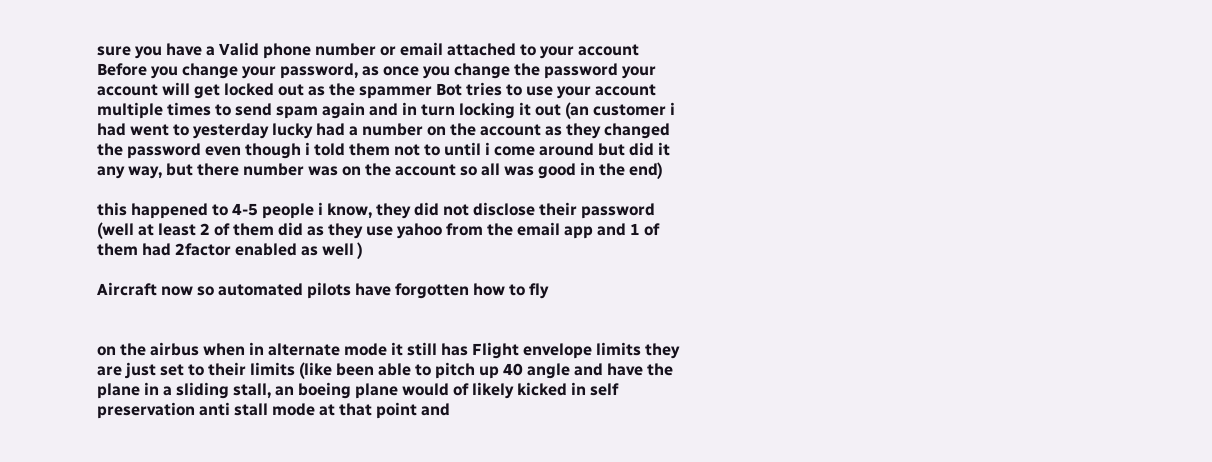sure you have a Valid phone number or email attached to your account Before you change your password, as once you change the password your account will get locked out as the spammer Bot tries to use your account multiple times to send spam again and in turn locking it out (an customer i had went to yesterday lucky had a number on the account as they changed the password even though i told them not to until i come around but did it any way, but there number was on the account so all was good in the end)

this happened to 4-5 people i know, they did not disclose their password (well at least 2 of them did as they use yahoo from the email app and 1 of them had 2factor enabled as well )

Aircraft now so automated pilots have forgotten how to fly


on the airbus when in alternate mode it still has Flight envelope limits they are just set to their limits (like been able to pitch up 40 angle and have the plane in a sliding stall, an boeing plane would of likely kicked in self preservation anti stall mode at that point and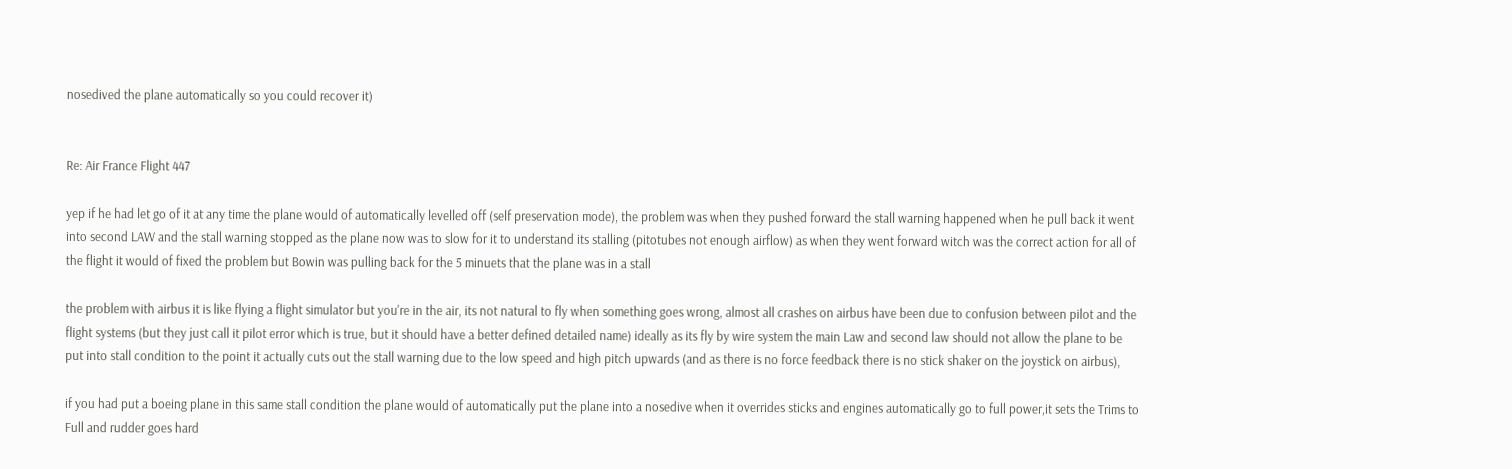nosedived the plane automatically so you could recover it)


Re: Air France Flight 447

yep if he had let go of it at any time the plane would of automatically levelled off (self preservation mode), the problem was when they pushed forward the stall warning happened when he pull back it went into second LAW and the stall warning stopped as the plane now was to slow for it to understand its stalling (pitotubes not enough airflow) as when they went forward witch was the correct action for all of the flight it would of fixed the problem but Bowin was pulling back for the 5 minuets that the plane was in a stall

the problem with airbus it is like flying a flight simulator but you're in the air, its not natural to fly when something goes wrong, almost all crashes on airbus have been due to confusion between pilot and the flight systems (but they just call it pilot error which is true, but it should have a better defined detailed name) ideally as its fly by wire system the main Law and second law should not allow the plane to be put into stall condition to the point it actually cuts out the stall warning due to the low speed and high pitch upwards (and as there is no force feedback there is no stick shaker on the joystick on airbus),

if you had put a boeing plane in this same stall condition the plane would of automatically put the plane into a nosedive when it overrides sticks and engines automatically go to full power,it sets the Trims to Full and rudder goes hard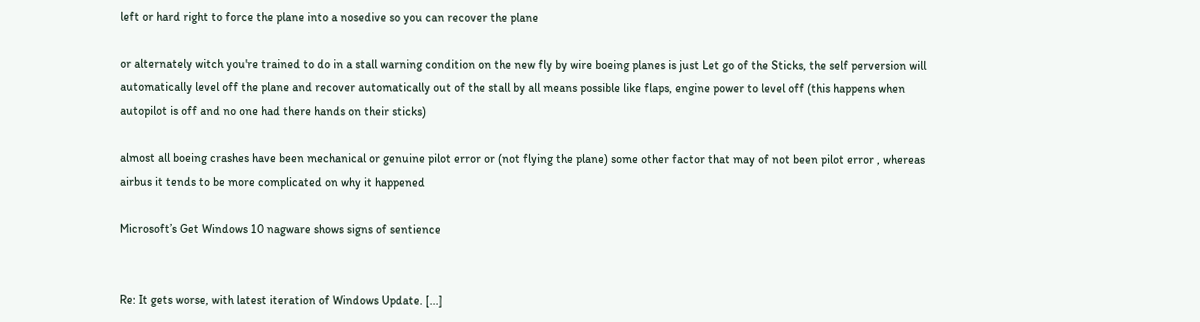left or hard right to force the plane into a nosedive so you can recover the plane

or alternately witch you're trained to do in a stall warning condition on the new fly by wire boeing planes is just Let go of the Sticks, the self perversion will automatically level off the plane and recover automatically out of the stall by all means possible like flaps, engine power to level off (this happens when autopilot is off and no one had there hands on their sticks)

almost all boeing crashes have been mechanical or genuine pilot error or (not flying the plane) some other factor that may of not been pilot error , whereas airbus it tends to be more complicated on why it happened

Microsoft’s Get Windows 10 nagware shows signs of sentience


Re: It gets worse, with latest iteration of Windows Update. [...]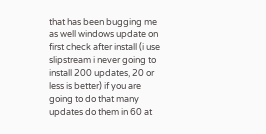that has been bugging me as well windows update on first check after install (i use slipstream i never going to install 200 updates, 20 or less is better) if you are going to do that many updates do them in 60 at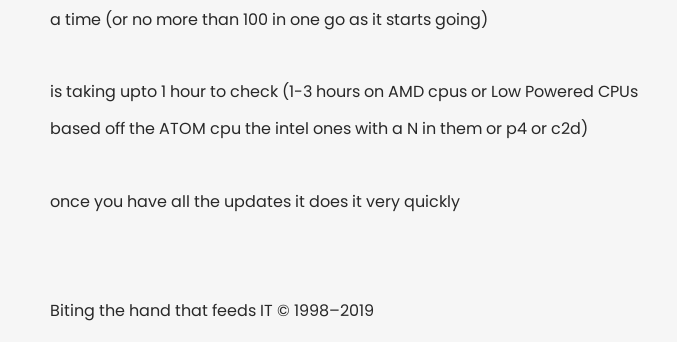a time (or no more than 100 in one go as it starts going)

is taking upto 1 hour to check (1-3 hours on AMD cpus or Low Powered CPUs based off the ATOM cpu the intel ones with a N in them or p4 or c2d)

once you have all the updates it does it very quickly


Biting the hand that feeds IT © 1998–2019